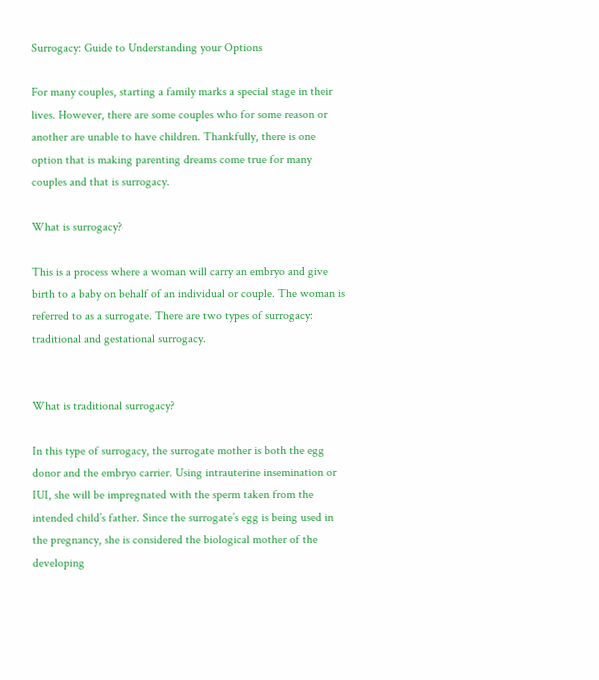Surrogacy: Guide to Understanding your Options

For many couples, starting a family marks a special stage in their lives. However, there are some couples who for some reason or another are unable to have children. Thankfully, there is one option that is making parenting dreams come true for many couples and that is surrogacy.

What is surrogacy?

This is a process where a woman will carry an embryo and give birth to a baby on behalf of an individual or couple. The woman is referred to as a surrogate. There are two types of surrogacy: traditional and gestational surrogacy.


What is traditional surrogacy?

In this type of surrogacy, the surrogate mother is both the egg donor and the embryo carrier. Using intrauterine insemination or IUI, she will be impregnated with the sperm taken from the intended child’s father. Since the surrogate’s egg is being used in the pregnancy, she is considered the biological mother of the developing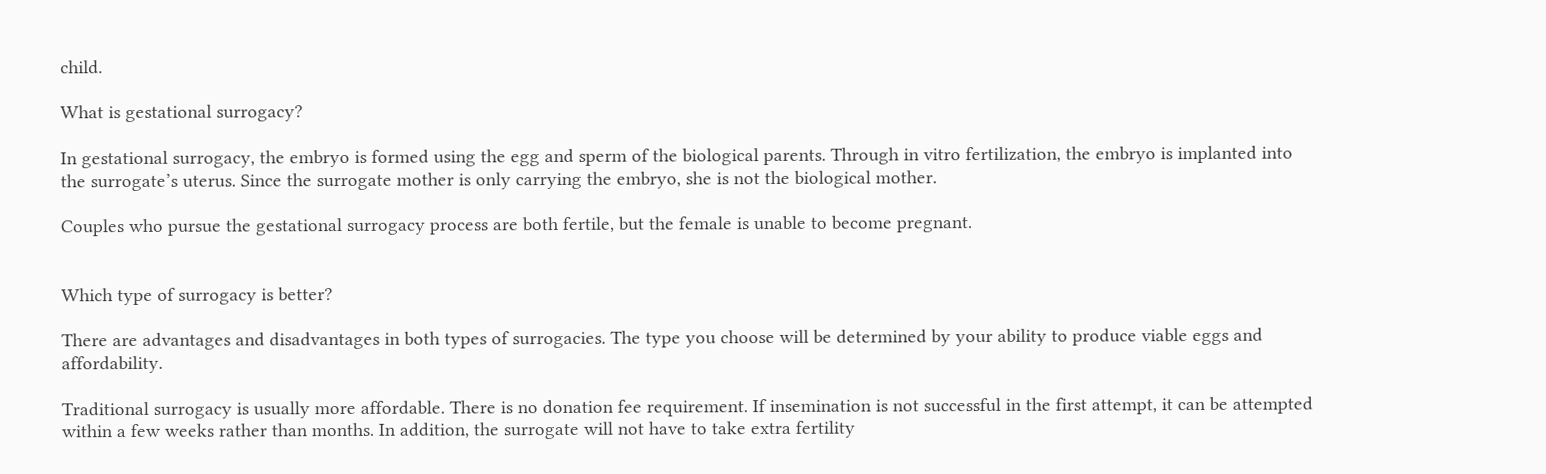child.

What is gestational surrogacy?

In gestational surrogacy, the embryo is formed using the egg and sperm of the biological parents. Through in vitro fertilization, the embryo is implanted into the surrogate’s uterus. Since the surrogate mother is only carrying the embryo, she is not the biological mother.

Couples who pursue the gestational surrogacy process are both fertile, but the female is unable to become pregnant.


Which type of surrogacy is better?

There are advantages and disadvantages in both types of surrogacies. The type you choose will be determined by your ability to produce viable eggs and affordability.

Traditional surrogacy is usually more affordable. There is no donation fee requirement. If insemination is not successful in the first attempt, it can be attempted within a few weeks rather than months. In addition, the surrogate will not have to take extra fertility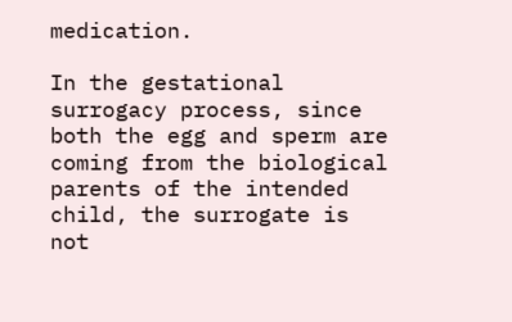medication.

In the gestational surrogacy process, since both the egg and sperm are coming from the biological parents of the intended child, the surrogate is not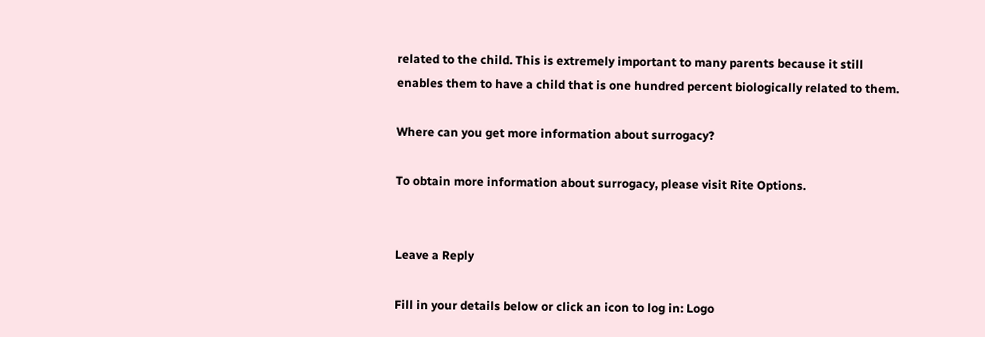related to the child. This is extremely important to many parents because it still enables them to have a child that is one hundred percent biologically related to them.

Where can you get more information about surrogacy?

To obtain more information about surrogacy, please visit Rite Options.


Leave a Reply

Fill in your details below or click an icon to log in: Logo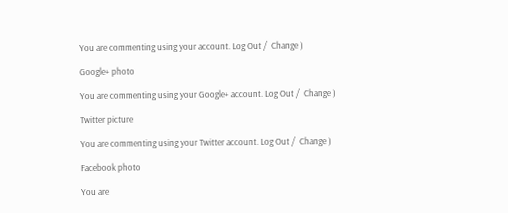You are commenting using your account. Log Out /  Change )

Google+ photo

You are commenting using your Google+ account. Log Out /  Change )

Twitter picture

You are commenting using your Twitter account. Log Out /  Change )

Facebook photo

You are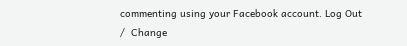commenting using your Facebook account. Log Out /  Change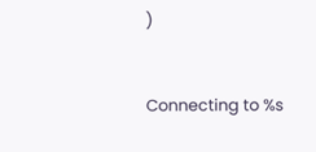)


Connecting to %s